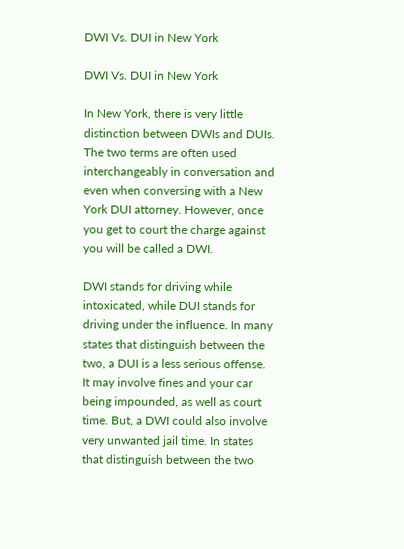DWI Vs. DUI in New York

DWI Vs. DUI in New York

In New York, there is very little distinction between DWIs and DUIs. The two terms are often used interchangeably in conversation and even when conversing with a New York DUI attorney. However, once you get to court the charge against you will be called a DWI.

DWI stands for driving while intoxicated, while DUI stands for driving under the influence. In many states that distinguish between the two, a DUI is a less serious offense. It may involve fines and your car being impounded, as well as court time. But, a DWI could also involve very unwanted jail time. In states that distinguish between the two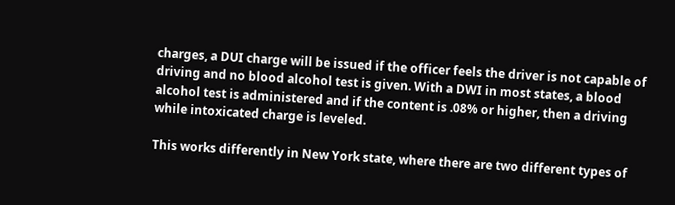charges, a DUI charge will be issued if the officer feels the driver is not capable of driving and no blood alcohol test is given. With a DWI in most states, a blood alcohol test is administered and if the content is .08% or higher, then a driving while intoxicated charge is leveled.

This works differently in New York state, where there are two different types of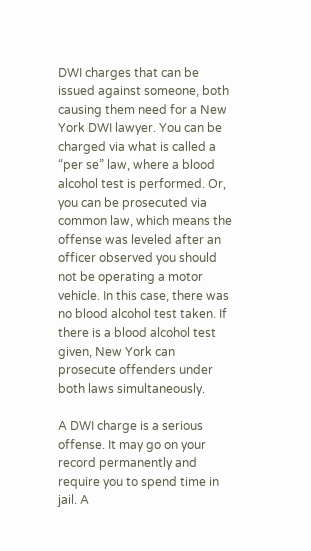DWI charges that can be issued against someone, both causing them need for a New York DWI lawyer. You can be charged via what is called a “per se” law, where a blood alcohol test is performed. Or, you can be prosecuted via common law, which means the offense was leveled after an officer observed you should not be operating a motor vehicle. In this case, there was no blood alcohol test taken. If there is a blood alcohol test given, New York can prosecute offenders under both laws simultaneously.

A DWI charge is a serious offense. It may go on your record permanently and require you to spend time in jail. A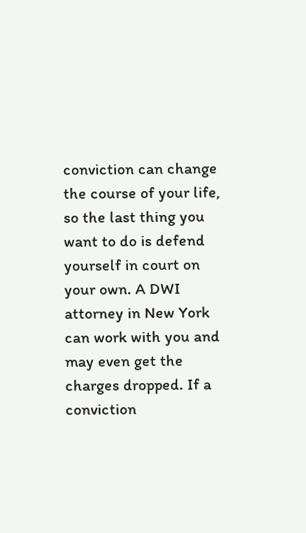conviction can change the course of your life, so the last thing you want to do is defend yourself in court on your own. A DWI attorney in New York can work with you and may even get the charges dropped. If a conviction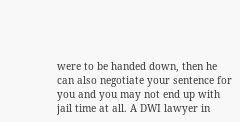were to be handed down, then he can also negotiate your sentence for you and you may not end up with jail time at all. A DWI lawyer in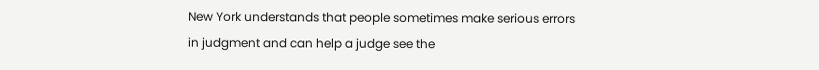New York understands that people sometimes make serious errors in judgment and can help a judge see the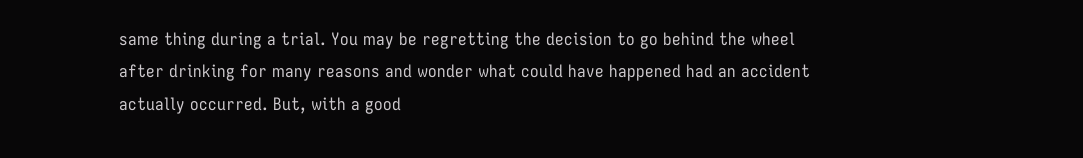same thing during a trial. You may be regretting the decision to go behind the wheel after drinking for many reasons and wonder what could have happened had an accident actually occurred. But, with a good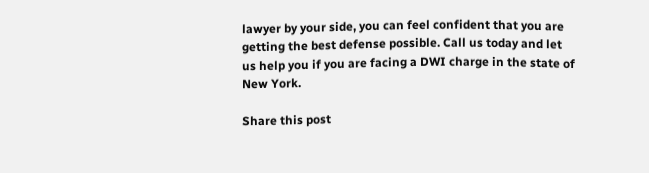lawyer by your side, you can feel confident that you are getting the best defense possible. Call us today and let us help you if you are facing a DWI charge in the state of New York.

Share this post